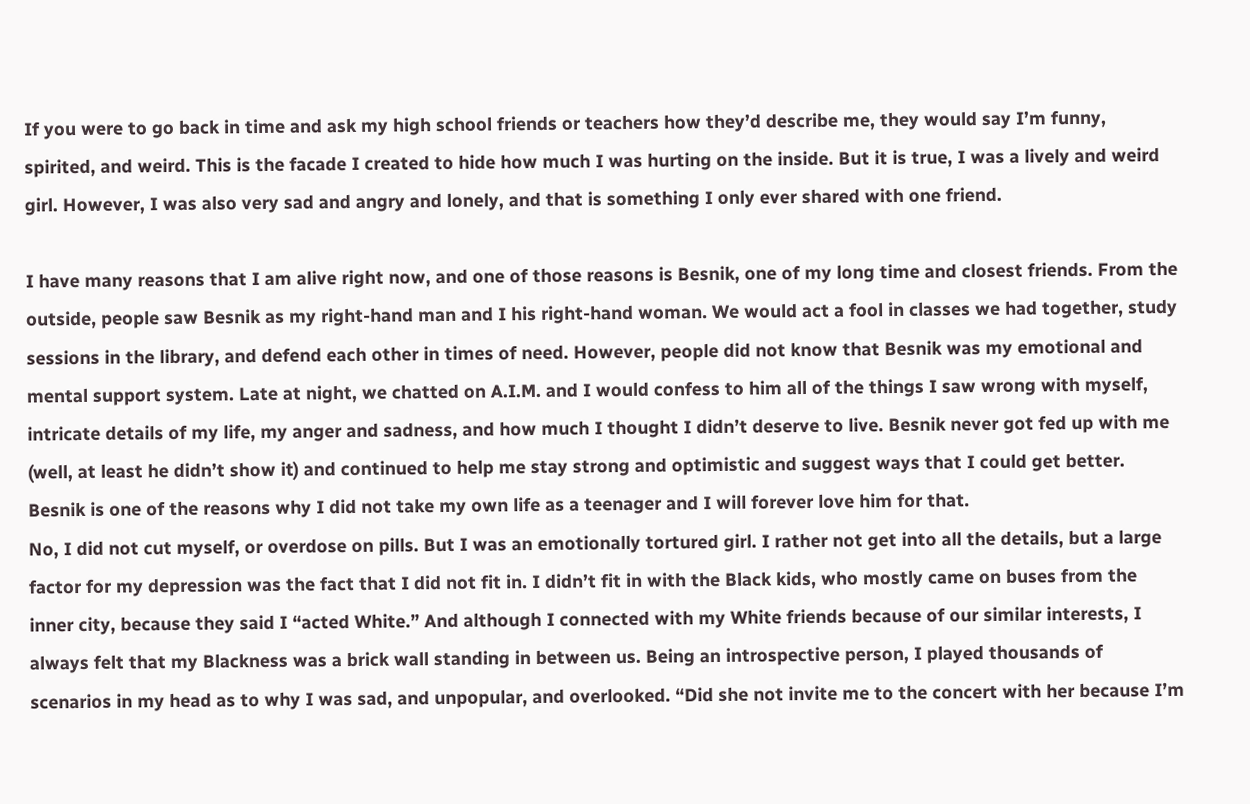If you were to go back in time and ask my high school friends or teachers how they’d describe me, they would say I’m funny, spirited, and weird. This is the facade I created to hide how much I was hurting on the inside. But it is true, I was a lively and weird girl. However, I was also very sad and angry and lonely, and that is something I only ever shared with one friend.

I have many reasons that I am alive right now, and one of those reasons is Besnik, one of my long time and closest friends. From the outside, people saw Besnik as my right-hand man and I his right-hand woman. We would act a fool in classes we had together, study sessions in the library, and defend each other in times of need. However, people did not know that Besnik was my emotional and mental support system. Late at night, we chatted on A.I.M. and I would confess to him all of the things I saw wrong with myself, intricate details of my life, my anger and sadness, and how much I thought I didn’t deserve to live. Besnik never got fed up with me (well, at least he didn’t show it) and continued to help me stay strong and optimistic and suggest ways that I could get better. Besnik is one of the reasons why I did not take my own life as a teenager and I will forever love him for that.
No, I did not cut myself, or overdose on pills. But I was an emotionally tortured girl. I rather not get into all the details, but a large factor for my depression was the fact that I did not fit in. I didn’t fit in with the Black kids, who mostly came on buses from the inner city, because they said I “acted White.” And although I connected with my White friends because of our similar interests, I always felt that my Blackness was a brick wall standing in between us. Being an introspective person, I played thousands of scenarios in my head as to why I was sad, and unpopular, and overlooked. “Did she not invite me to the concert with her because I’m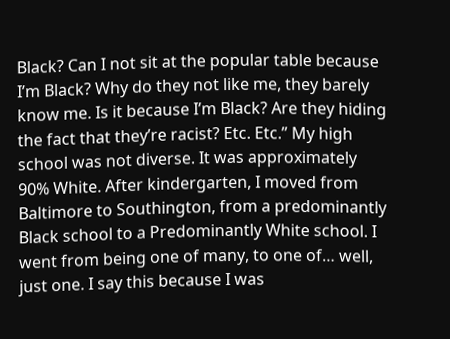Black? Can I not sit at the popular table because I’m Black? Why do they not like me, they barely know me. Is it because I’m Black? Are they hiding the fact that they’re racist? Etc. Etc.” My high school was not diverse. It was approximately 90% White. After kindergarten, I moved from Baltimore to Southington, from a predominantly Black school to a Predominantly White school. I went from being one of many, to one of… well, just one. I say this because I was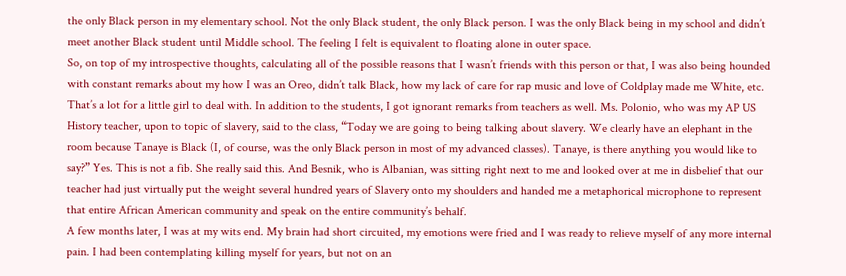the only Black person in my elementary school. Not the only Black student, the only Black person. I was the only Black being in my school and didn’t meet another Black student until Middle school. The feeling I felt is equivalent to floating alone in outer space.
So, on top of my introspective thoughts, calculating all of the possible reasons that I wasn’t friends with this person or that, I was also being hounded with constant remarks about my how I was an Oreo, didn’t talk Black, how my lack of care for rap music and love of Coldplay made me White, etc. That’s a lot for a little girl to deal with. In addition to the students, I got ignorant remarks from teachers as well. Ms. Polonio, who was my AP US History teacher, upon to topic of slavery, said to the class, “Today we are going to being talking about slavery. We clearly have an elephant in the room because Tanaye is Black (I, of course, was the only Black person in most of my advanced classes). Tanaye, is there anything you would like to say?” Yes. This is not a fib. She really said this. And Besnik, who is Albanian, was sitting right next to me and looked over at me in disbelief that our teacher had just virtually put the weight several hundred years of Slavery onto my shoulders and handed me a metaphorical microphone to represent that entire African American community and speak on the entire community’s behalf.
A few months later, I was at my wits end. My brain had short circuited, my emotions were fried and I was ready to relieve myself of any more internal pain. I had been contemplating killing myself for years, but not on an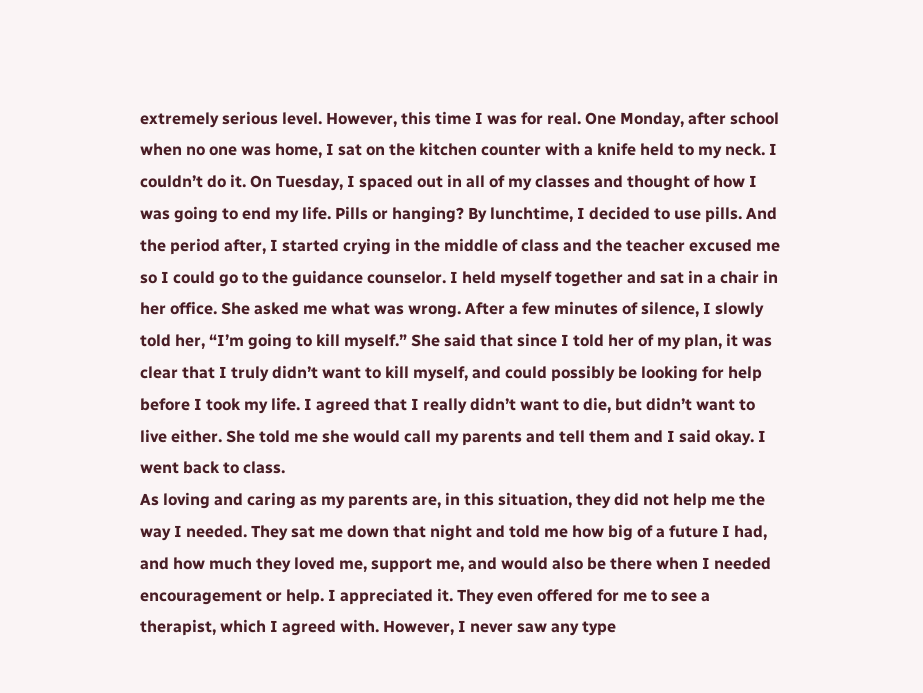extremely serious level. However, this time I was for real. One Monday, after school when no one was home, I sat on the kitchen counter with a knife held to my neck. I couldn’t do it. On Tuesday, I spaced out in all of my classes and thought of how I was going to end my life. Pills or hanging? By lunchtime, I decided to use pills. And the period after, I started crying in the middle of class and the teacher excused me so I could go to the guidance counselor. I held myself together and sat in a chair in her office. She asked me what was wrong. After a few minutes of silence, I slowly told her, “I’m going to kill myself.” She said that since I told her of my plan, it was clear that I truly didn’t want to kill myself, and could possibly be looking for help before I took my life. I agreed that I really didn’t want to die, but didn’t want to live either. She told me she would call my parents and tell them and I said okay. I went back to class.
As loving and caring as my parents are, in this situation, they did not help me the way I needed. They sat me down that night and told me how big of a future I had, and how much they loved me, support me, and would also be there when I needed encouragement or help. I appreciated it. They even offered for me to see a therapist, which I agreed with. However, I never saw any type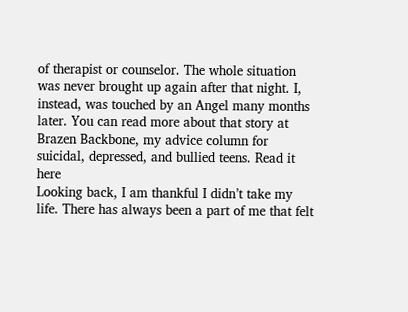of therapist or counselor. The whole situation was never brought up again after that night. I, instead, was touched by an Angel many months later. You can read more about that story at Brazen Backbone, my advice column for suicidal, depressed, and bullied teens. Read it here
Looking back, I am thankful I didn’t take my life. There has always been a part of me that felt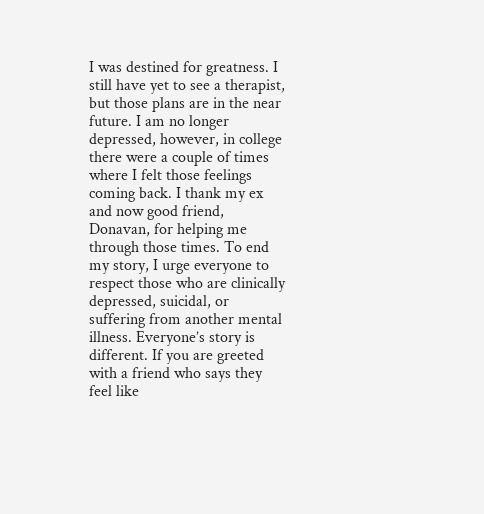I was destined for greatness. I still have yet to see a therapist, but those plans are in the near future. I am no longer depressed, however, in college there were a couple of times where I felt those feelings coming back. I thank my ex and now good friend, Donavan, for helping me through those times. To end my story, I urge everyone to respect those who are clinically depressed, suicidal, or suffering from another mental illness. Everyone’s story is different. If you are greeted with a friend who says they feel like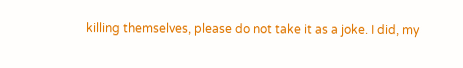killing themselves, please do not take it as a joke. I did, my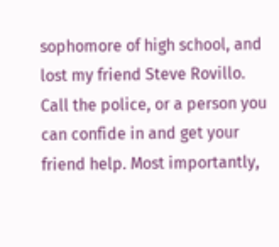sophomore of high school, and lost my friend Steve Rovillo. Call the police, or a person you can confide in and get your friend help. Most importantly,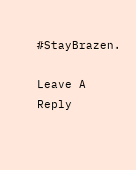#StayBrazen.

Leave A Reply